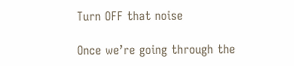Turn OFF that noise

Once we’re going through the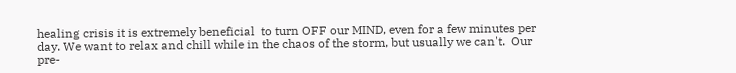healing crisis it is extremely beneficial  to turn OFF our MIND, even for a few minutes per day. We want to relax and chill while in the chaos of the storm, but usually we can't.  Our pre-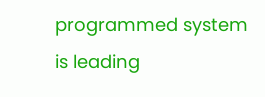programmed system is leading